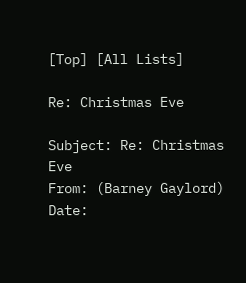[Top] [All Lists]

Re: Christmas Eve

Subject: Re: Christmas Eve
From: (Barney Gaylord)
Date: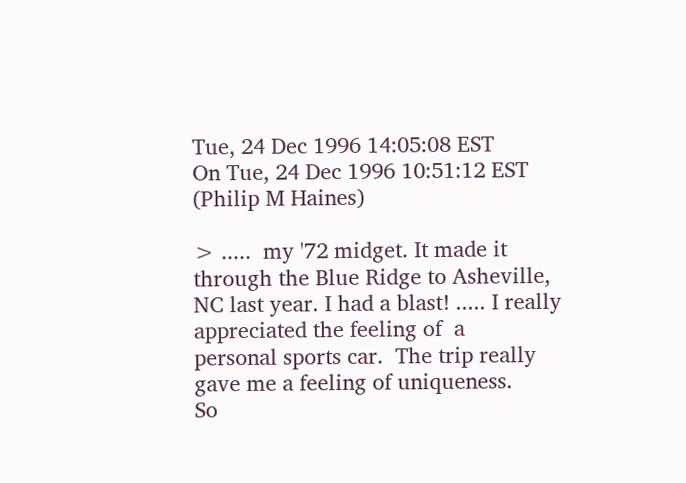Tue, 24 Dec 1996 14:05:08 EST
On Tue, 24 Dec 1996 10:51:12 EST (Philip M Haines)

> .....  my '72 midget. It made it through the Blue Ridge to Asheville,
NC last year. I had a blast! ..... I really appreciated the feeling of  a
personal sports car.  The trip really gave me a feeling of uniqueness.
So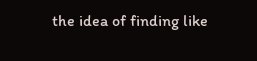the idea of finding like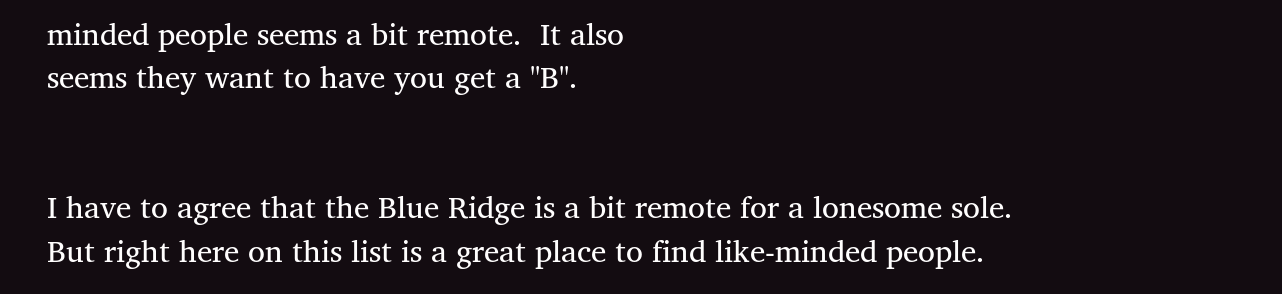minded people seems a bit remote.  It also
seems they want to have you get a "B".


I have to agree that the Blue Ridge is a bit remote for a lonesome sole.
But right here on this list is a great place to find like-minded people.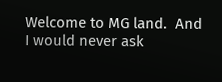Welcome to MG land.  And I would never ask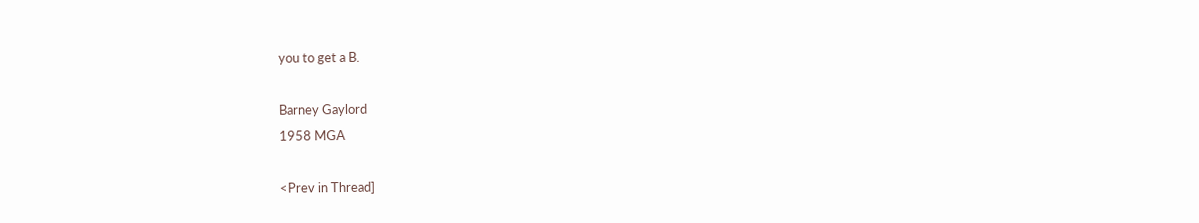you to get a B.

Barney Gaylord
1958 MGA

<Prev in Thread]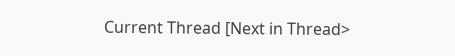Current Thread [Next in Thread>